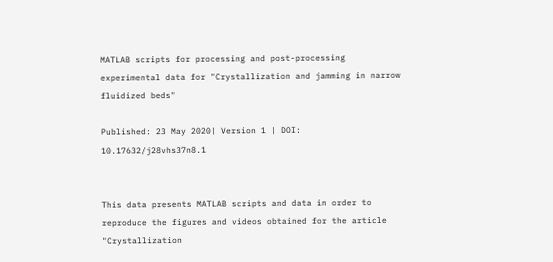MATLAB scripts for processing and post-processing experimental data for "Crystallization and jamming in narrow fluidized beds"

Published: 23 May 2020| Version 1 | DOI: 10.17632/j28vhs37n8.1


This data presents MATLAB scripts and data in order to reproduce the figures and videos obtained for the article "Crystallization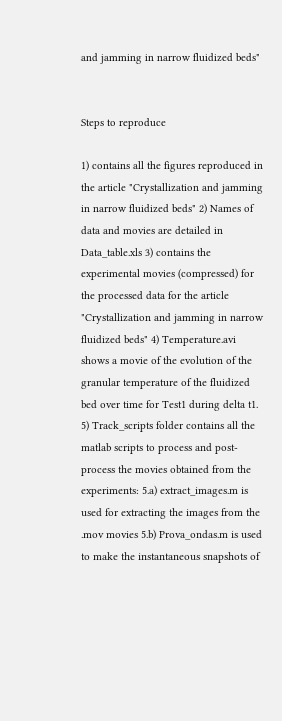and jamming in narrow fluidized beds"


Steps to reproduce

1) contains all the figures reproduced in the article "Crystallization and jamming in narrow fluidized beds" 2) Names of data and movies are detailed in Data_table.xls 3) contains the experimental movies (compressed) for the processed data for the article "Crystallization and jamming in narrow fluidized beds" 4) Temperature.avi shows a movie of the evolution of the granular temperature of the fluidized bed over time for Test1 during delta t1. 5) Track_scripts folder contains all the matlab scripts to process and post-process the movies obtained from the experiments: 5.a) extract_images.m is used for extracting the images from the .mov movies 5.b) Prova_ondas.m is used to make the instantaneous snapshots of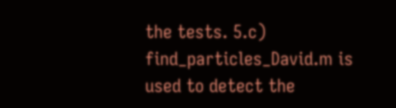the tests. 5.c) find_particles_David.m is used to detect the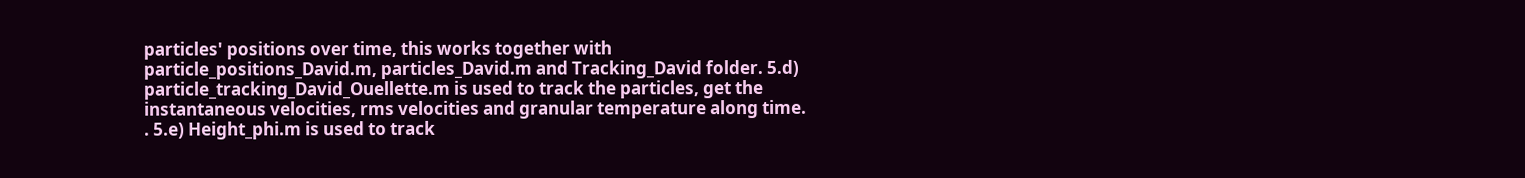particles' positions over time, this works together with particle_positions_David.m, particles_David.m and Tracking_David folder. 5.d) particle_tracking_David_Ouellette.m is used to track the particles, get the instantaneous velocities, rms velocities and granular temperature along time. . 5.e) Height_phi.m is used to track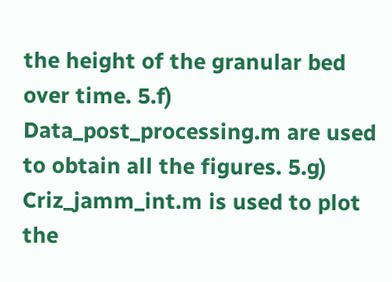the height of the granular bed over time. 5.f) Data_post_processing.m are used to obtain all the figures. 5.g) Criz_jamm_int.m is used to plot the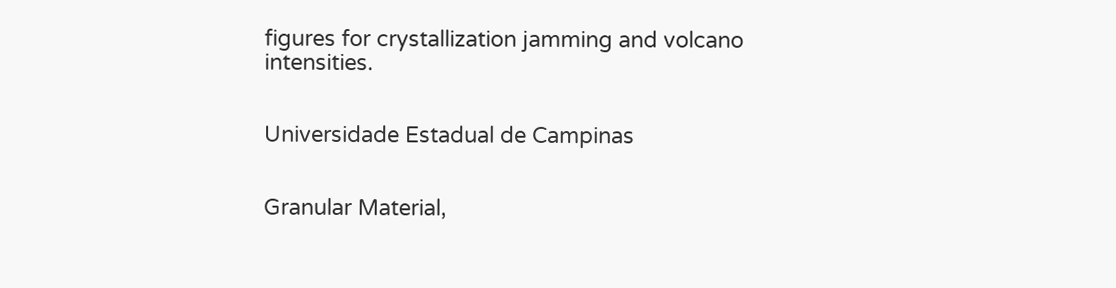figures for crystallization jamming and volcano intensities.


Universidade Estadual de Campinas


Granular Material,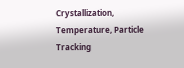Crystallization, Temperature, Particle Tracking